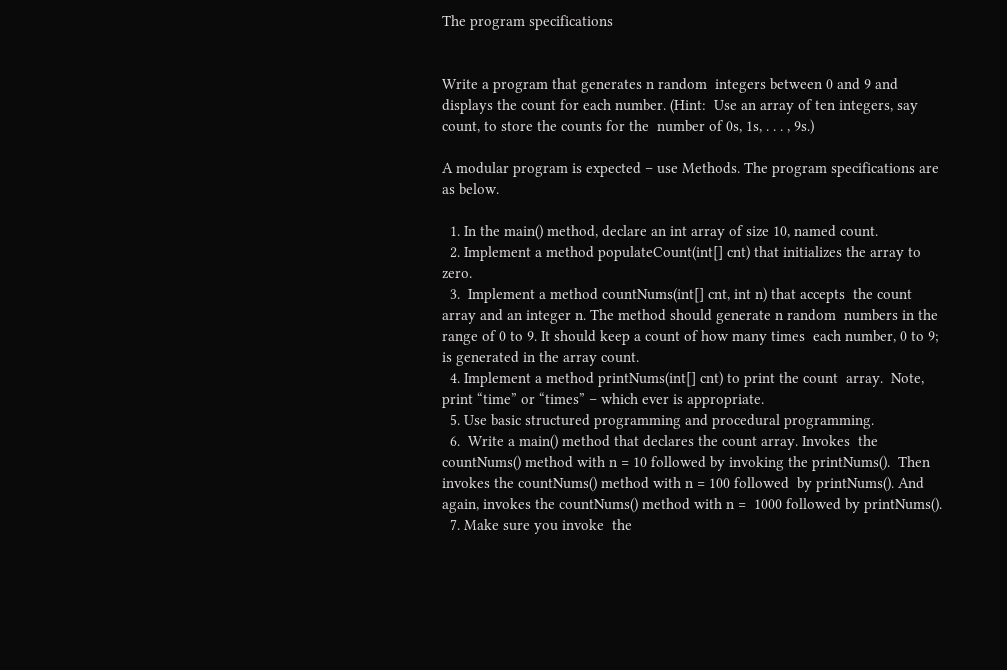The program specifications


Write a program that generates n random  integers between 0 and 9 and displays the count for each number. (Hint:  Use an array of ten integers, say count, to store the counts for the  number of 0s, 1s, . . . , 9s.)

A modular program is expected – use Methods. The program specifications are as below.

  1. In the main() method, declare an int array of size 10, named count.
  2. Implement a method populateCount(int[] cnt) that initializes the array to zero.
  3.  Implement a method countNums(int[] cnt, int n) that accepts  the count array and an integer n. The method should generate n random  numbers in the range of 0 to 9. It should keep a count of how many times  each number, 0 to 9; is generated in the array count.
  4. Implement a method printNums(int[] cnt) to print the count  array.  Note, print “time” or “times” – which ever is appropriate.
  5. Use basic structured programming and procedural programming.
  6.  Write a main() method that declares the count array. Invokes  the countNums() method with n = 10 followed by invoking the printNums().  Then invokes the countNums() method with n = 100 followed  by printNums(). And again, invokes the countNums() method with n =  1000 followed by printNums().
  7. Make sure you invoke  the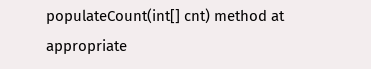populateCount(int[] cnt) method at appropriate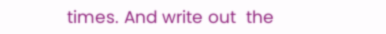times. And write out  the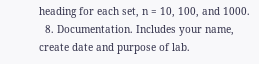heading for each set, n = 10, 100, and 1000.
  8. Documentation. Includes your name, create date and purpose of lab.